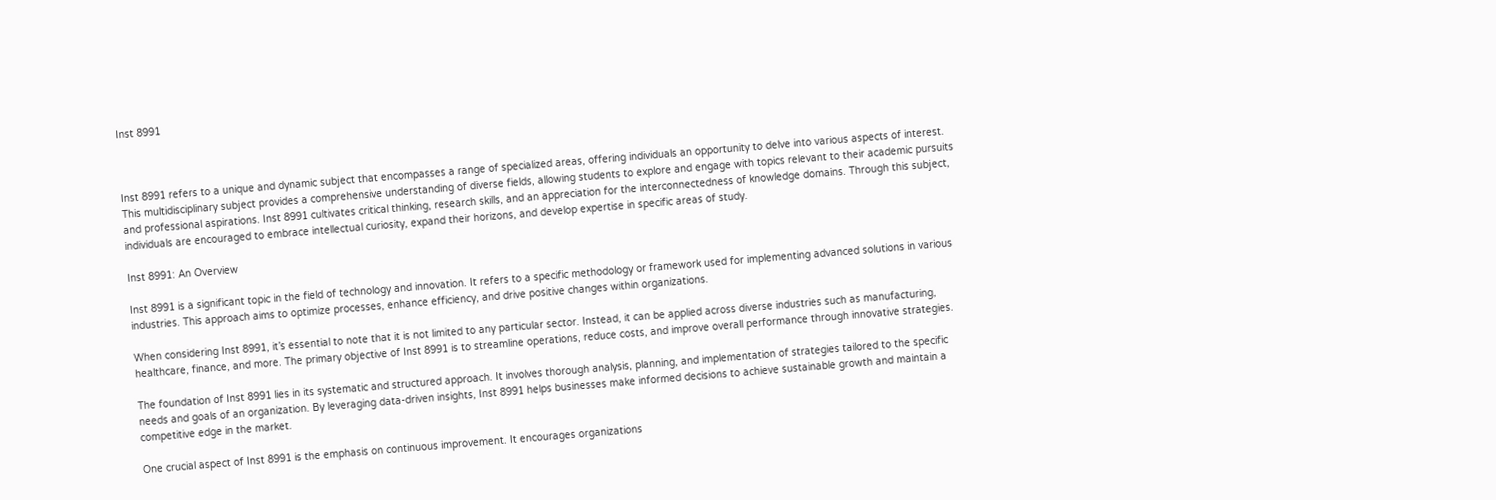Inst 8991



Inst 8991 refers to a unique and dynamic subject that encompasses a range of specialized areas, offering individuals an opportunity to delve into various aspects of interest. This multidisciplinary subject provides a comprehensive understanding of diverse fields, allowing students to explore and engage with topics relevant to their academic pursuits and professional aspirations. Inst 8991 cultivates critical thinking, research skills, and an appreciation for the interconnectedness of knowledge domains. Through this subject, individuals are encouraged to embrace intellectual curiosity, expand their horizons, and develop expertise in specific areas of study.

Inst 8991: An Overview

Inst 8991 is a significant topic in the field of technology and innovation. It refers to a specific methodology or framework used for implementing advanced solutions in various industries. This approach aims to optimize processes, enhance efficiency, and drive positive changes within organizations.

When considering Inst 8991, it’s essential to note that it is not limited to any particular sector. Instead, it can be applied across diverse industries such as manufacturing, healthcare, finance, and more. The primary objective of Inst 8991 is to streamline operations, reduce costs, and improve overall performance through innovative strategies.

The foundation of Inst 8991 lies in its systematic and structured approach. It involves thorough analysis, planning, and implementation of strategies tailored to the specific needs and goals of an organization. By leveraging data-driven insights, Inst 8991 helps businesses make informed decisions to achieve sustainable growth and maintain a competitive edge in the market.

One crucial aspect of Inst 8991 is the emphasis on continuous improvement. It encourages organizations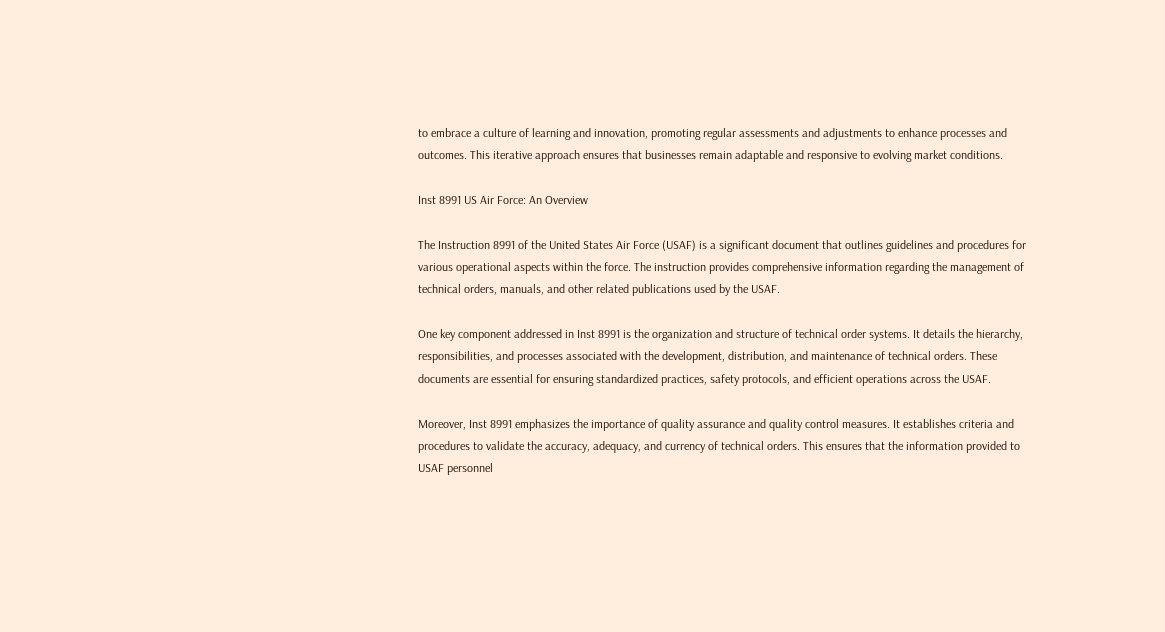to embrace a culture of learning and innovation, promoting regular assessments and adjustments to enhance processes and outcomes. This iterative approach ensures that businesses remain adaptable and responsive to evolving market conditions.

Inst 8991 US Air Force: An Overview

The Instruction 8991 of the United States Air Force (USAF) is a significant document that outlines guidelines and procedures for various operational aspects within the force. The instruction provides comprehensive information regarding the management of technical orders, manuals, and other related publications used by the USAF.

One key component addressed in Inst 8991 is the organization and structure of technical order systems. It details the hierarchy, responsibilities, and processes associated with the development, distribution, and maintenance of technical orders. These documents are essential for ensuring standardized practices, safety protocols, and efficient operations across the USAF.

Moreover, Inst 8991 emphasizes the importance of quality assurance and quality control measures. It establishes criteria and procedures to validate the accuracy, adequacy, and currency of technical orders. This ensures that the information provided to USAF personnel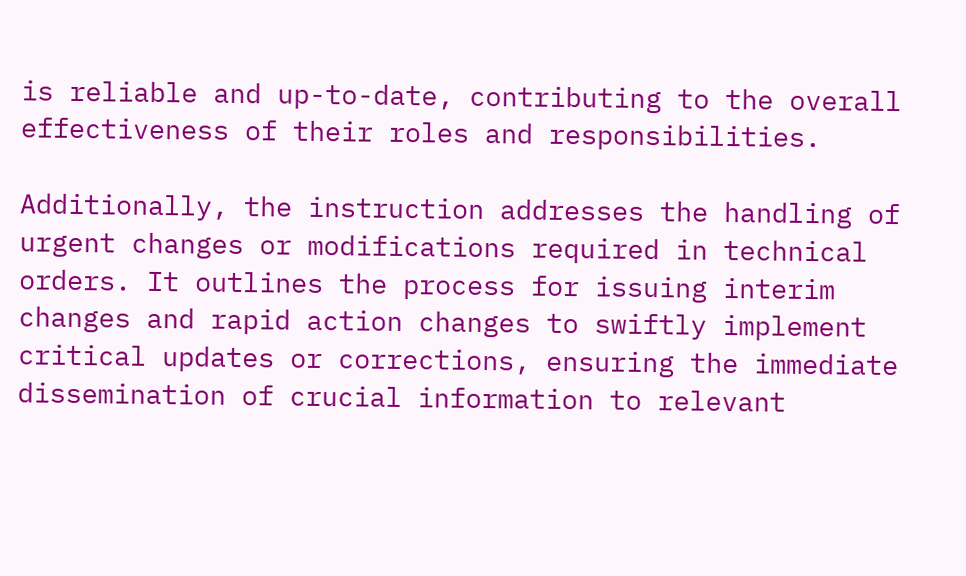is reliable and up-to-date, contributing to the overall effectiveness of their roles and responsibilities.

Additionally, the instruction addresses the handling of urgent changes or modifications required in technical orders. It outlines the process for issuing interim changes and rapid action changes to swiftly implement critical updates or corrections, ensuring the immediate dissemination of crucial information to relevant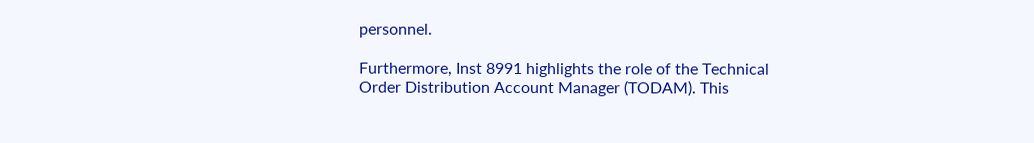personnel.

Furthermore, Inst 8991 highlights the role of the Technical Order Distribution Account Manager (TODAM). This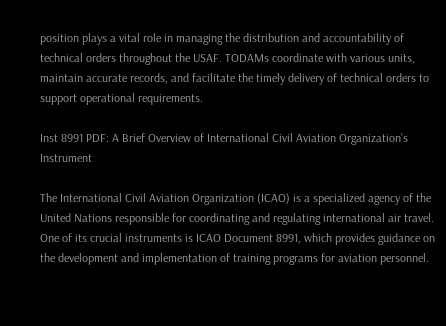position plays a vital role in managing the distribution and accountability of technical orders throughout the USAF. TODAMs coordinate with various units, maintain accurate records, and facilitate the timely delivery of technical orders to support operational requirements.

Inst 8991 PDF: A Brief Overview of International Civil Aviation Organization’s Instrument

The International Civil Aviation Organization (ICAO) is a specialized agency of the United Nations responsible for coordinating and regulating international air travel. One of its crucial instruments is ICAO Document 8991, which provides guidance on the development and implementation of training programs for aviation personnel.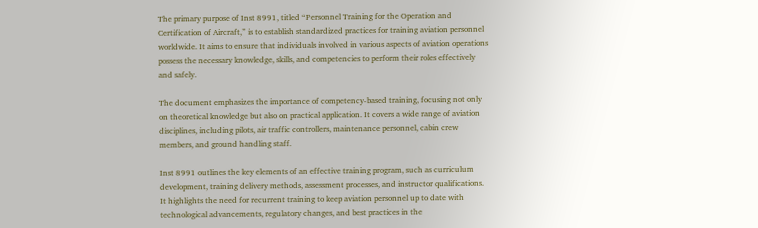The primary purpose of Inst 8991, titled “Personnel Training for the Operation and Certification of Aircraft,” is to establish standardized practices for training aviation personnel worldwide. It aims to ensure that individuals involved in various aspects of aviation operations possess the necessary knowledge, skills, and competencies to perform their roles effectively and safely.

The document emphasizes the importance of competency-based training, focusing not only on theoretical knowledge but also on practical application. It covers a wide range of aviation disciplines, including pilots, air traffic controllers, maintenance personnel, cabin crew members, and ground handling staff.

Inst 8991 outlines the key elements of an effective training program, such as curriculum development, training delivery methods, assessment processes, and instructor qualifications. It highlights the need for recurrent training to keep aviation personnel up to date with technological advancements, regulatory changes, and best practices in the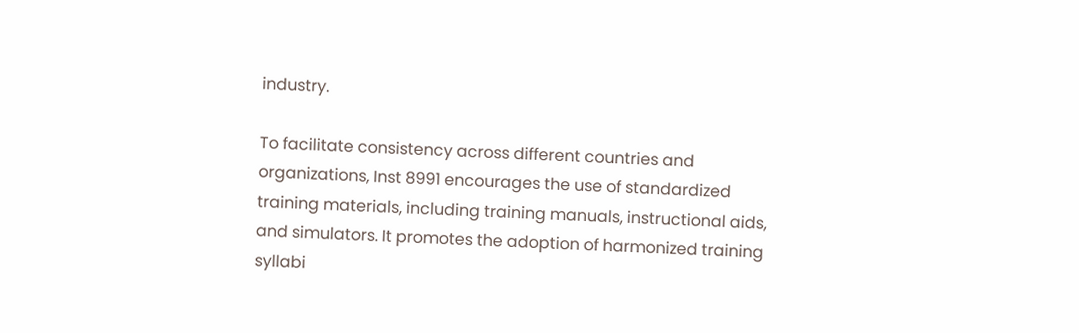industry.

To facilitate consistency across different countries and organizations, Inst 8991 encourages the use of standardized training materials, including training manuals, instructional aids, and simulators. It promotes the adoption of harmonized training syllabi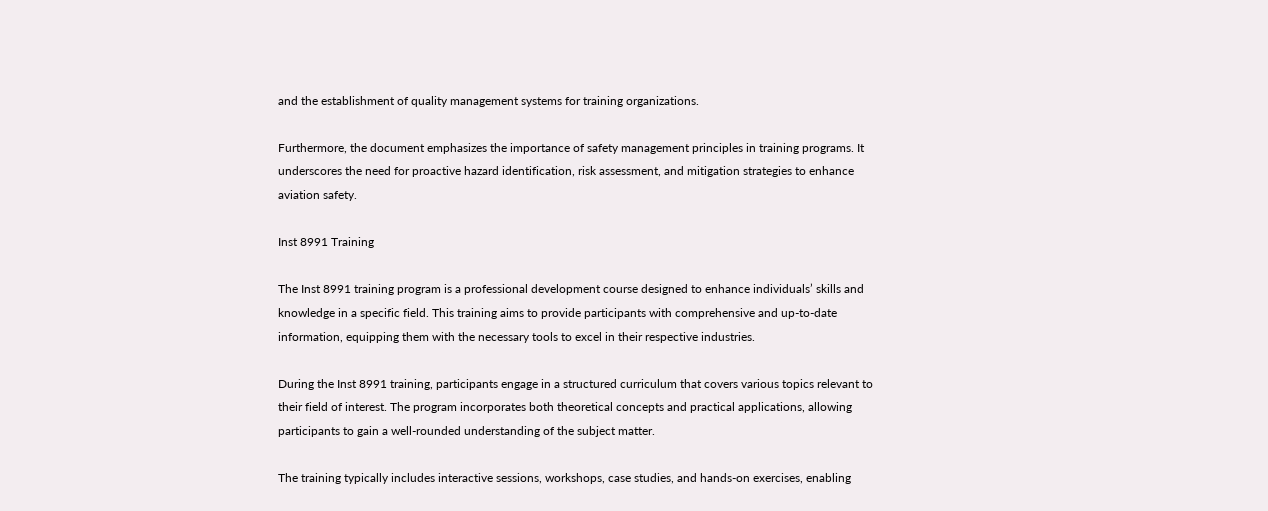and the establishment of quality management systems for training organizations.

Furthermore, the document emphasizes the importance of safety management principles in training programs. It underscores the need for proactive hazard identification, risk assessment, and mitigation strategies to enhance aviation safety.

Inst 8991 Training

The Inst 8991 training program is a professional development course designed to enhance individuals’ skills and knowledge in a specific field. This training aims to provide participants with comprehensive and up-to-date information, equipping them with the necessary tools to excel in their respective industries.

During the Inst 8991 training, participants engage in a structured curriculum that covers various topics relevant to their field of interest. The program incorporates both theoretical concepts and practical applications, allowing participants to gain a well-rounded understanding of the subject matter.

The training typically includes interactive sessions, workshops, case studies, and hands-on exercises, enabling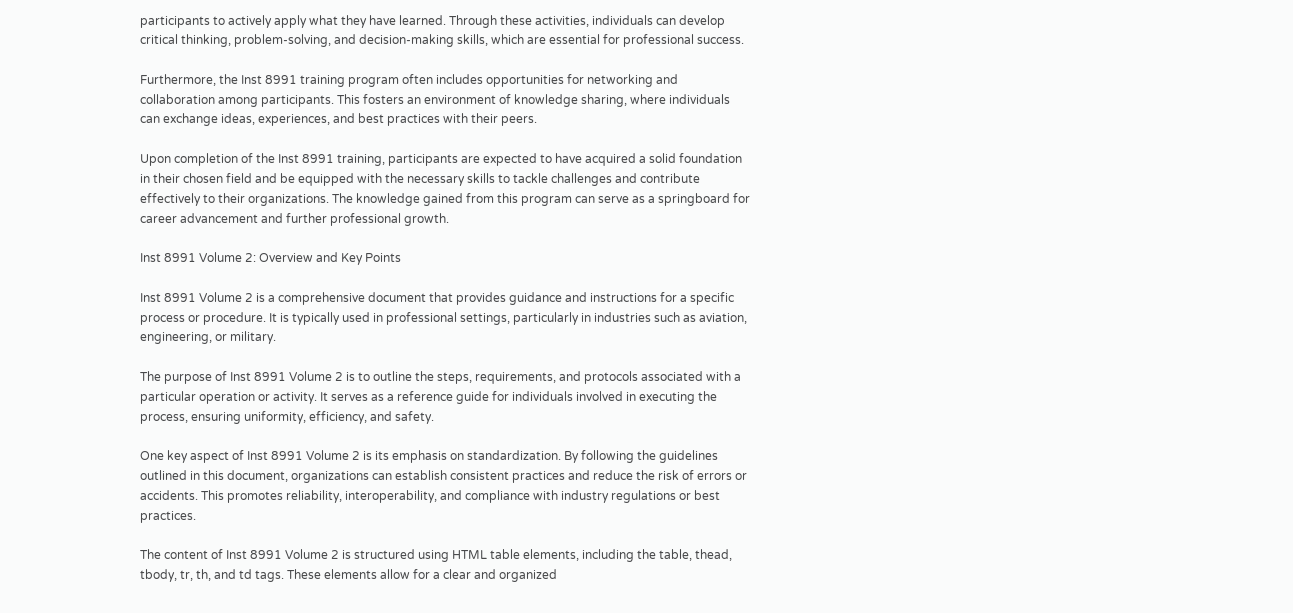participants to actively apply what they have learned. Through these activities, individuals can develop critical thinking, problem-solving, and decision-making skills, which are essential for professional success.

Furthermore, the Inst 8991 training program often includes opportunities for networking and collaboration among participants. This fosters an environment of knowledge sharing, where individuals can exchange ideas, experiences, and best practices with their peers.

Upon completion of the Inst 8991 training, participants are expected to have acquired a solid foundation in their chosen field and be equipped with the necessary skills to tackle challenges and contribute effectively to their organizations. The knowledge gained from this program can serve as a springboard for career advancement and further professional growth.

Inst 8991 Volume 2: Overview and Key Points

Inst 8991 Volume 2 is a comprehensive document that provides guidance and instructions for a specific process or procedure. It is typically used in professional settings, particularly in industries such as aviation, engineering, or military.

The purpose of Inst 8991 Volume 2 is to outline the steps, requirements, and protocols associated with a particular operation or activity. It serves as a reference guide for individuals involved in executing the process, ensuring uniformity, efficiency, and safety.

One key aspect of Inst 8991 Volume 2 is its emphasis on standardization. By following the guidelines outlined in this document, organizations can establish consistent practices and reduce the risk of errors or accidents. This promotes reliability, interoperability, and compliance with industry regulations or best practices.

The content of Inst 8991 Volume 2 is structured using HTML table elements, including the table, thead, tbody, tr, th, and td tags. These elements allow for a clear and organized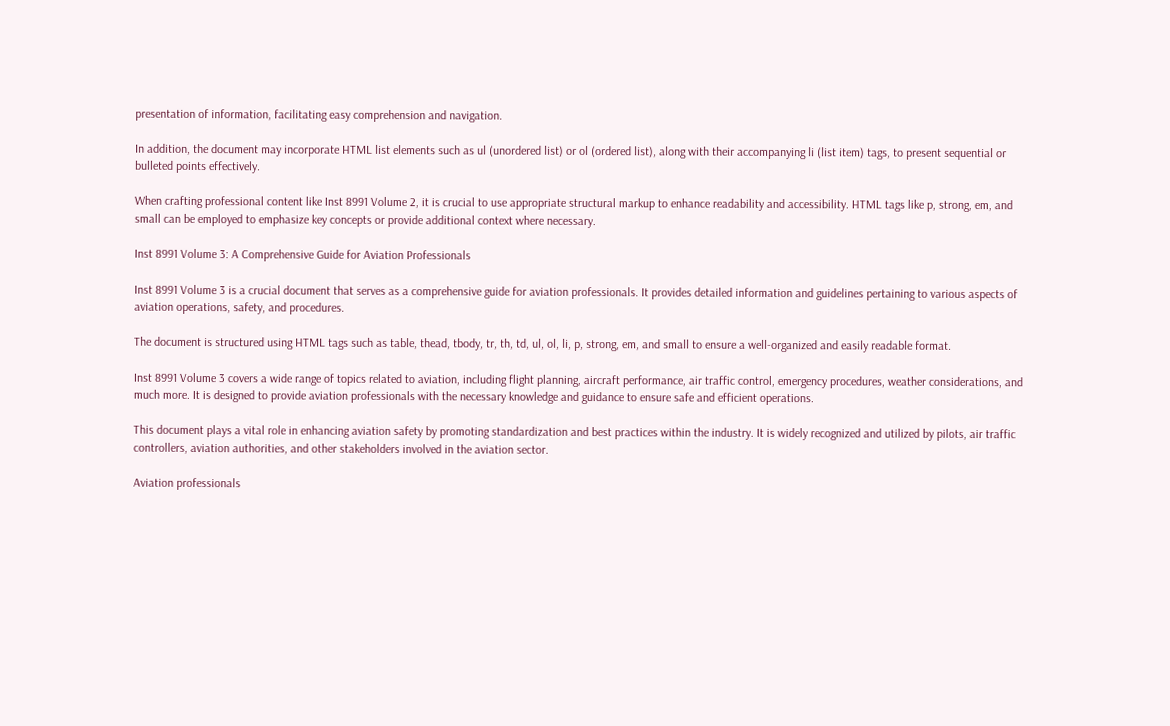presentation of information, facilitating easy comprehension and navigation.

In addition, the document may incorporate HTML list elements such as ul (unordered list) or ol (ordered list), along with their accompanying li (list item) tags, to present sequential or bulleted points effectively.

When crafting professional content like Inst 8991 Volume 2, it is crucial to use appropriate structural markup to enhance readability and accessibility. HTML tags like p, strong, em, and small can be employed to emphasize key concepts or provide additional context where necessary.

Inst 8991 Volume 3: A Comprehensive Guide for Aviation Professionals

Inst 8991 Volume 3 is a crucial document that serves as a comprehensive guide for aviation professionals. It provides detailed information and guidelines pertaining to various aspects of aviation operations, safety, and procedures.

The document is structured using HTML tags such as table, thead, tbody, tr, th, td, ul, ol, li, p, strong, em, and small to ensure a well-organized and easily readable format.

Inst 8991 Volume 3 covers a wide range of topics related to aviation, including flight planning, aircraft performance, air traffic control, emergency procedures, weather considerations, and much more. It is designed to provide aviation professionals with the necessary knowledge and guidance to ensure safe and efficient operations.

This document plays a vital role in enhancing aviation safety by promoting standardization and best practices within the industry. It is widely recognized and utilized by pilots, air traffic controllers, aviation authorities, and other stakeholders involved in the aviation sector.

Aviation professionals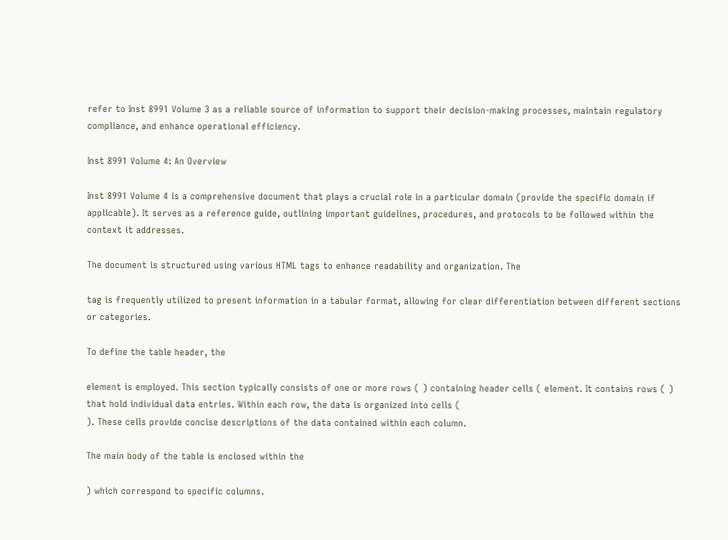refer to Inst 8991 Volume 3 as a reliable source of information to support their decision-making processes, maintain regulatory compliance, and enhance operational efficiency.

Inst 8991 Volume 4: An Overview

Inst 8991 Volume 4 is a comprehensive document that plays a crucial role in a particular domain (provide the specific domain if applicable). It serves as a reference guide, outlining important guidelines, procedures, and protocols to be followed within the context it addresses.

The document is structured using various HTML tags to enhance readability and organization. The

tag is frequently utilized to present information in a tabular format, allowing for clear differentiation between different sections or categories.

To define the table header, the

element is employed. This section typically consists of one or more rows ( ) containing header cells ( element. It contains rows ( ) that hold individual data entries. Within each row, the data is organized into cells (
). These cells provide concise descriptions of the data contained within each column.

The main body of the table is enclosed within the

) which correspond to specific columns.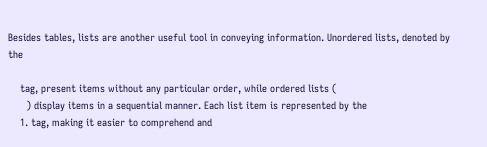Besides tables, lists are another useful tool in conveying information. Unordered lists, denoted by the

    tag, present items without any particular order, while ordered lists (
      ) display items in a sequential manner. Each list item is represented by the
    1. tag, making it easier to comprehend and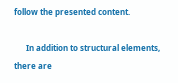follow the presented content.

      In addition to structural elements, there are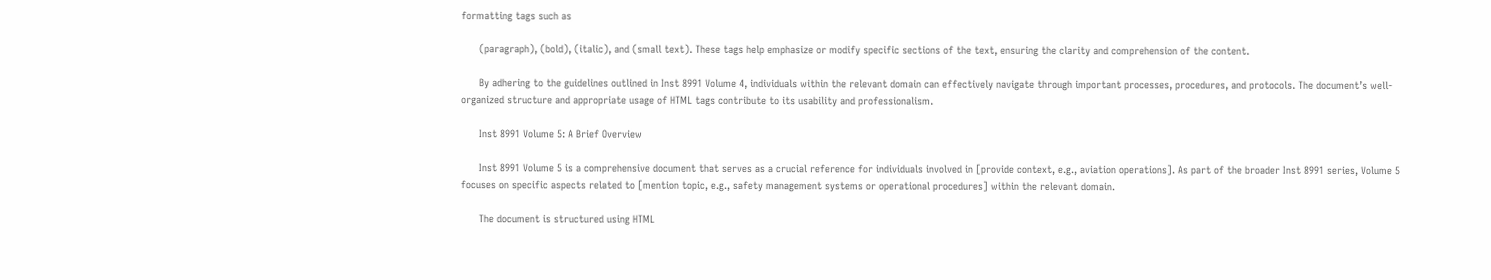formatting tags such as

      (paragraph), (bold), (italic), and (small text). These tags help emphasize or modify specific sections of the text, ensuring the clarity and comprehension of the content.

      By adhering to the guidelines outlined in Inst 8991 Volume 4, individuals within the relevant domain can effectively navigate through important processes, procedures, and protocols. The document’s well-organized structure and appropriate usage of HTML tags contribute to its usability and professionalism.

      Inst 8991 Volume 5: A Brief Overview

      Inst 8991 Volume 5 is a comprehensive document that serves as a crucial reference for individuals involved in [provide context, e.g., aviation operations]. As part of the broader Inst 8991 series, Volume 5 focuses on specific aspects related to [mention topic, e.g., safety management systems or operational procedures] within the relevant domain.

      The document is structured using HTML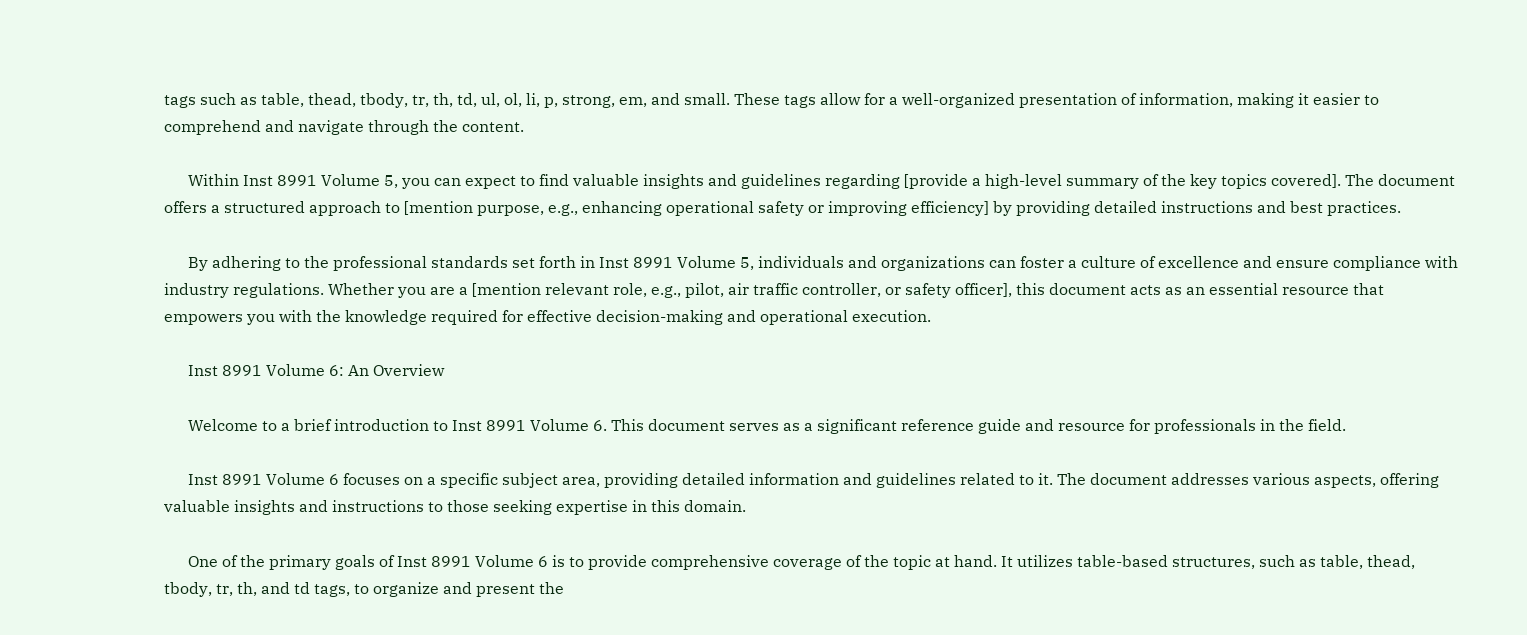tags such as table, thead, tbody, tr, th, td, ul, ol, li, p, strong, em, and small. These tags allow for a well-organized presentation of information, making it easier to comprehend and navigate through the content.

      Within Inst 8991 Volume 5, you can expect to find valuable insights and guidelines regarding [provide a high-level summary of the key topics covered]. The document offers a structured approach to [mention purpose, e.g., enhancing operational safety or improving efficiency] by providing detailed instructions and best practices.

      By adhering to the professional standards set forth in Inst 8991 Volume 5, individuals and organizations can foster a culture of excellence and ensure compliance with industry regulations. Whether you are a [mention relevant role, e.g., pilot, air traffic controller, or safety officer], this document acts as an essential resource that empowers you with the knowledge required for effective decision-making and operational execution.

      Inst 8991 Volume 6: An Overview

      Welcome to a brief introduction to Inst 8991 Volume 6. This document serves as a significant reference guide and resource for professionals in the field.

      Inst 8991 Volume 6 focuses on a specific subject area, providing detailed information and guidelines related to it. The document addresses various aspects, offering valuable insights and instructions to those seeking expertise in this domain.

      One of the primary goals of Inst 8991 Volume 6 is to provide comprehensive coverage of the topic at hand. It utilizes table-based structures, such as table, thead, tbody, tr, th, and td tags, to organize and present the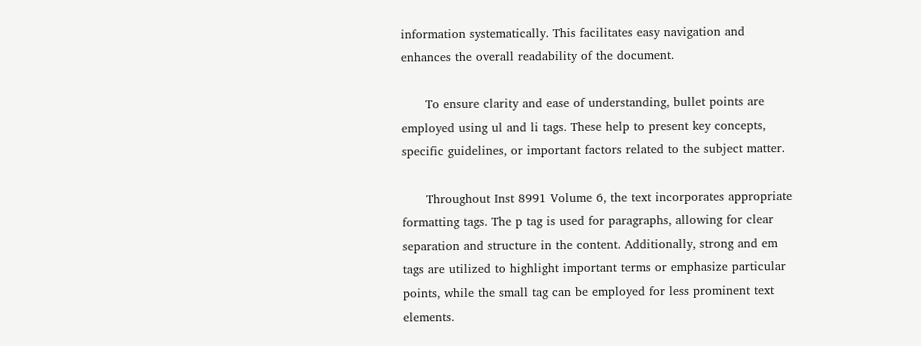information systematically. This facilitates easy navigation and enhances the overall readability of the document.

      To ensure clarity and ease of understanding, bullet points are employed using ul and li tags. These help to present key concepts, specific guidelines, or important factors related to the subject matter.

      Throughout Inst 8991 Volume 6, the text incorporates appropriate formatting tags. The p tag is used for paragraphs, allowing for clear separation and structure in the content. Additionally, strong and em tags are utilized to highlight important terms or emphasize particular points, while the small tag can be employed for less prominent text elements.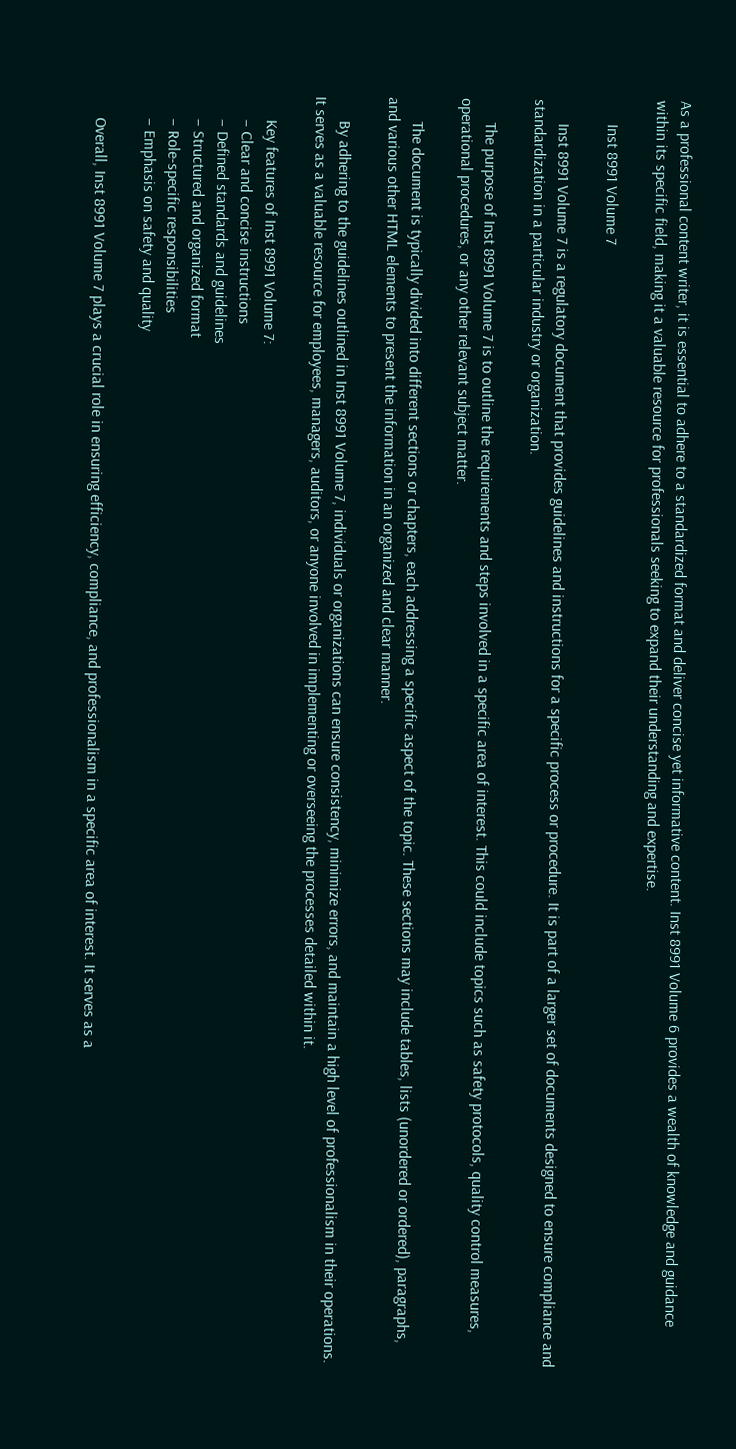As a professional content writer, it is essential to adhere to a standardized format and deliver concise yet informative content. Inst 8991 Volume 6 provides a wealth of knowledge and guidance within its specific field, making it a valuable resource for professionals seeking to expand their understanding and expertise.

      Inst 8991 Volume 7

      Inst 8991 Volume 7 is a regulatory document that provides guidelines and instructions for a specific process or procedure. It is part of a larger set of documents designed to ensure compliance and standardization in a particular industry or organization.

      The purpose of Inst 8991 Volume 7 is to outline the requirements and steps involved in a specific area of interest. This could include topics such as safety protocols, quality control measures, operational procedures, or any other relevant subject matter.

      The document is typically divided into different sections or chapters, each addressing a specific aspect of the topic. These sections may include tables, lists (unordered or ordered), paragraphs, and various other HTML elements to present the information in an organized and clear manner.

      By adhering to the guidelines outlined in Inst 8991 Volume 7, individuals or organizations can ensure consistency, minimize errors, and maintain a high level of professionalism in their operations. It serves as a valuable resource for employees, managers, auditors, or anyone involved in implementing or overseeing the processes detailed within it.

      Key features of Inst 8991 Volume 7:
      – Clear and concise instructions
      – Defined standards and guidelines
      – Structured and organized format
      – Role-specific responsibilities
      – Emphasis on safety and quality

      Overall, Inst 8991 Volume 7 plays a crucial role in ensuring efficiency, compliance, and professionalism in a specific area of interest. It serves as a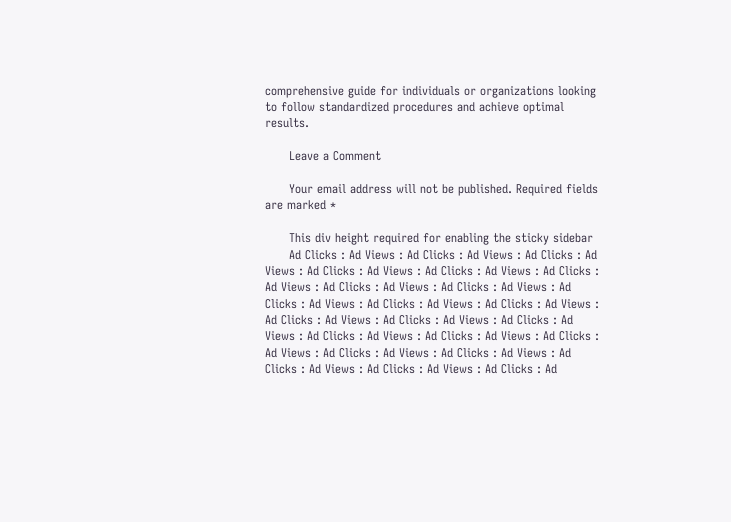comprehensive guide for individuals or organizations looking to follow standardized procedures and achieve optimal results.

      Leave a Comment

      Your email address will not be published. Required fields are marked *

      This div height required for enabling the sticky sidebar
      Ad Clicks : Ad Views : Ad Clicks : Ad Views : Ad Clicks : Ad Views : Ad Clicks : Ad Views : Ad Clicks : Ad Views : Ad Clicks : Ad Views : Ad Clicks : Ad Views : Ad Clicks : Ad Views : Ad Clicks : Ad Views : Ad Clicks : Ad Views : Ad Clicks : Ad Views : Ad Clicks : Ad Views : Ad Clicks : Ad Views : Ad Clicks : Ad Views : Ad Clicks : Ad Views : Ad Clicks : Ad Views : Ad Clicks : Ad Views : Ad Clicks : Ad Views : Ad Clicks : Ad Views : Ad Clicks : Ad Views : Ad Clicks : Ad Views : Ad Clicks : Ad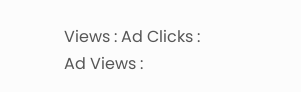Views : Ad Clicks : Ad Views :